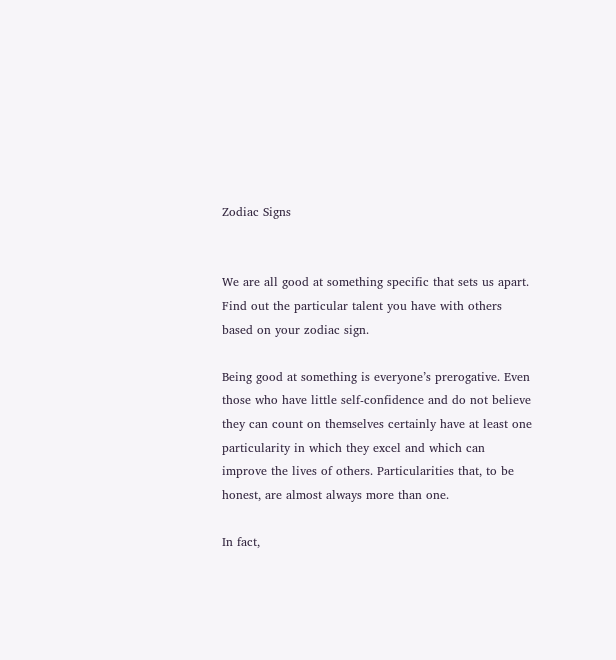Zodiac Signs


We are all good at something specific that sets us apart. Find out the particular talent you have with others based on your zodiac sign.

Being good at something is everyone’s prerogative. Even those who have little self-confidence and do not believe they can count on themselves certainly have at least one particularity in which they excel and which can improve the lives of others. Particularities that, to be honest, are almost always more than one.

In fact,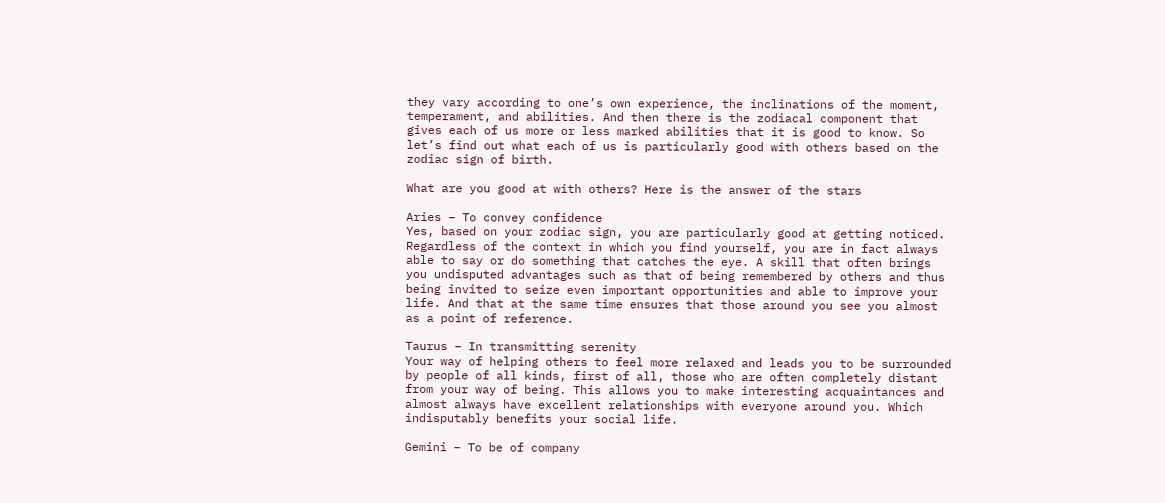they vary according to one’s own experience, the inclinations of the moment, temperament, and abilities. And then there is the zodiacal component that gives each of us more or less marked abilities that it is good to know. So let’s find out what each of us is particularly good with others based on the zodiac sign of birth.

What are you good at with others? Here is the answer of the stars

Aries – To convey confidence
Yes, based on your zodiac sign, you are particularly good at getting noticed. Regardless of the context in which you find yourself, you are in fact always able to say or do something that catches the eye. A skill that often brings you undisputed advantages such as that of being remembered by others and thus being invited to seize even important opportunities and able to improve your life. And that at the same time ensures that those around you see you almost as a point of reference.

Taurus – In transmitting serenity
Your way of helping others to feel more relaxed and leads you to be surrounded by people of all kinds, first of all, those who are often completely distant from your way of being. This allows you to make interesting acquaintances and almost always have excellent relationships with everyone around you. Which indisputably benefits your social life.

Gemini – To be of company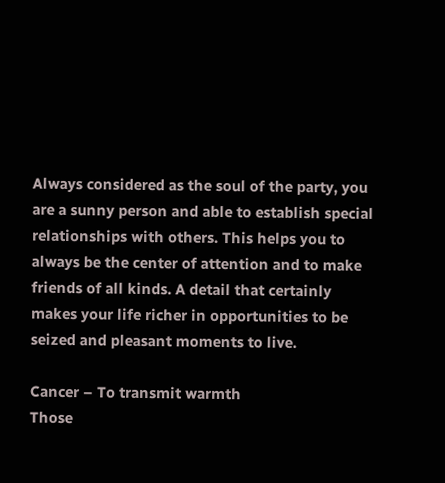Always considered as the soul of the party, you are a sunny person and able to establish special relationships with others. This helps you to always be the center of attention and to make friends of all kinds. A detail that certainly makes your life richer in opportunities to be seized and pleasant moments to live.

Cancer – To transmit warmth
Those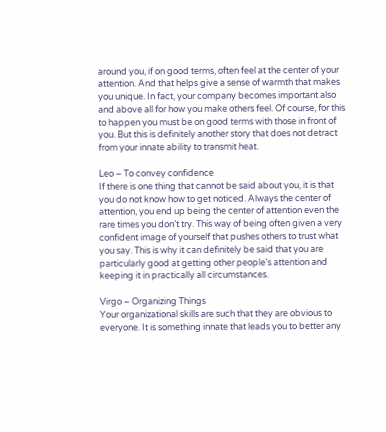around you, if on good terms, often feel at the center of your attention. And that helps give a sense of warmth that makes you unique. In fact, your company becomes important also and above all for how you make others feel. Of course, for this to happen you must be on good terms with those in front of you. But this is definitely another story that does not detract from your innate ability to transmit heat.

Leo – To convey confidence
If there is one thing that cannot be said about you, it is that you do not know how to get noticed. Always the center of attention, you end up being the center of attention even the rare times you don’t try. This way of being often given a very confident image of yourself that pushes others to trust what you say. This is why it can definitely be said that you are particularly good at getting other people’s attention and keeping it in practically all circumstances.

Virgo – Organizing Things
Your organizational skills are such that they are obvious to everyone. It is something innate that leads you to better any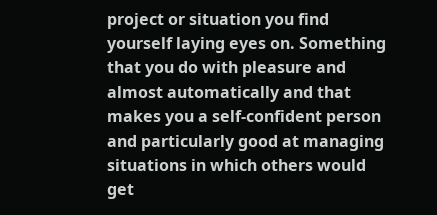project or situation you find yourself laying eyes on. Something that you do with pleasure and almost automatically and that makes you a self-confident person and particularly good at managing situations in which others would get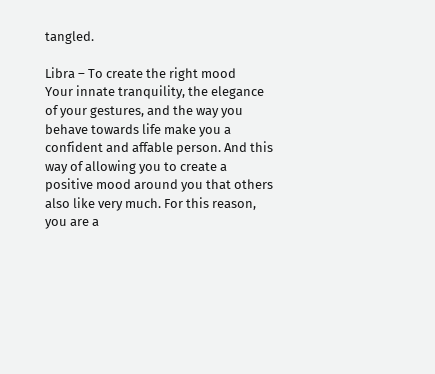tangled.

Libra – To create the right mood
Your innate tranquility, the elegance of your gestures, and the way you behave towards life make you a confident and affable person. And this way of allowing you to create a positive mood around you that others also like very much. For this reason, you are a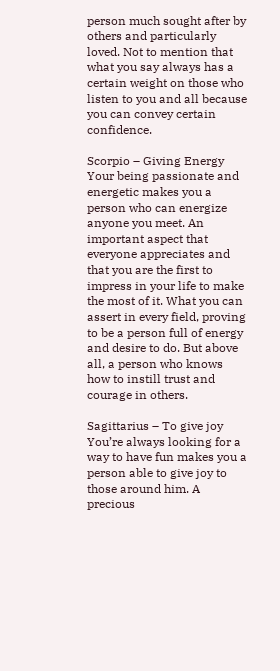person much sought after by others and particularly loved. Not to mention that what you say always has a certain weight on those who listen to you and all because you can convey certain confidence.

Scorpio – Giving Energy
Your being passionate and energetic makes you a person who can energize anyone you meet. An important aspect that everyone appreciates and that you are the first to impress in your life to make the most of it. What you can assert in every field, proving to be a person full of energy and desire to do. But above all, a person who knows how to instill trust and courage in others.

Sagittarius – To give joy
You’re always looking for a way to have fun makes you a person able to give joy to those around him. A precious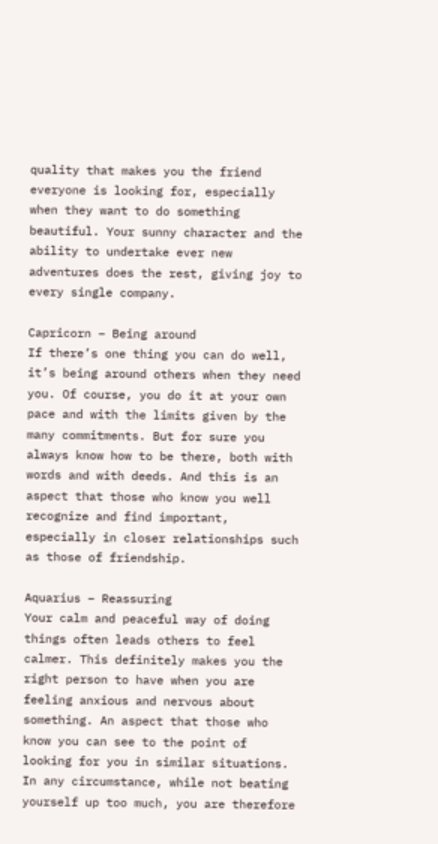quality that makes you the friend everyone is looking for, especially when they want to do something beautiful. Your sunny character and the ability to undertake ever new adventures does the rest, giving joy to every single company.

Capricorn – Being around
If there’s one thing you can do well, it’s being around others when they need you. Of course, you do it at your own pace and with the limits given by the many commitments. But for sure you always know how to be there, both with words and with deeds. And this is an aspect that those who know you well recognize and find important, especially in closer relationships such as those of friendship.

Aquarius – Reassuring
Your calm and peaceful way of doing things often leads others to feel calmer. This definitely makes you the right person to have when you are feeling anxious and nervous about something. An aspect that those who know you can see to the point of looking for you in similar situations. In any circumstance, while not beating yourself up too much, you are therefore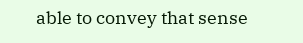able to convey that sense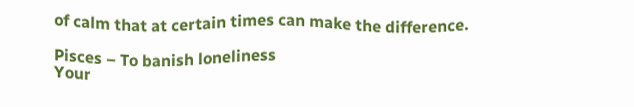of calm that at certain times can make the difference.

Pisces – To banish loneliness
Your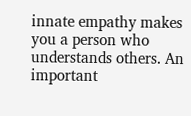innate empathy makes you a person who understands others. An important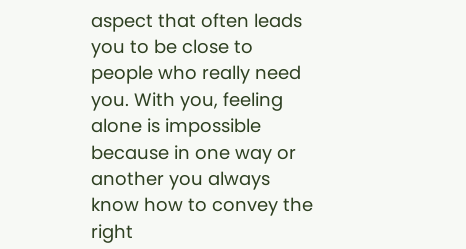aspect that often leads you to be close to people who really need you. With you, feeling alone is impossible because in one way or another you always know how to convey the right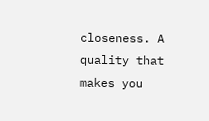closeness. A quality that makes you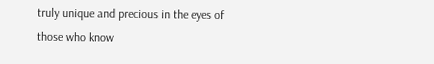truly unique and precious in the eyes of those who know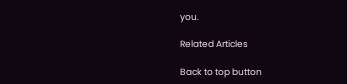you.

Related Articles

Back to top button